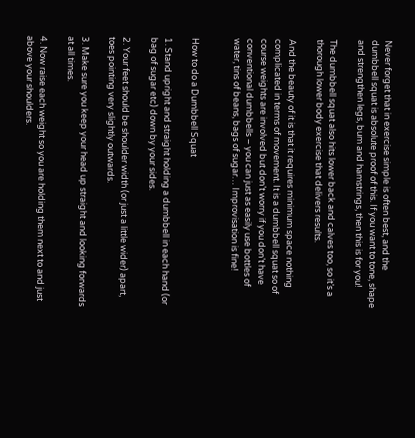Never forget that in exercise simple is often best, and the dumbbell squat is absolute proof of this. If you want to tone, shape and strengthen legs, bum and hamstrings, then this is for you!

The dumbbell squat also hits lower back and calves too, so it’s a thorough lower body exercise that delivers results.

And the beauty of it is that it requires minimum space nothing complicated in terms of movement. It is a dumbbell squat so of course weights are involved but don’t worry if you don’t have conventional dumbbells – you can just as easily use bottles of water, tins of beans, bags of sugar… Improvisation is fine!


How to do a Dumbbell Squat

1. Stand upright and straight holding a dumbbell in each hand (or bag of sugar etc) down by your sides.

2. Your feet should be shoulder width (or just a little wider) apart, toes pointing very slightly outwards.

3. Make sure you keep your head up straight and looking forwards at all times.

4. Now raise each weight so you are holding them next to and just above your shoulders.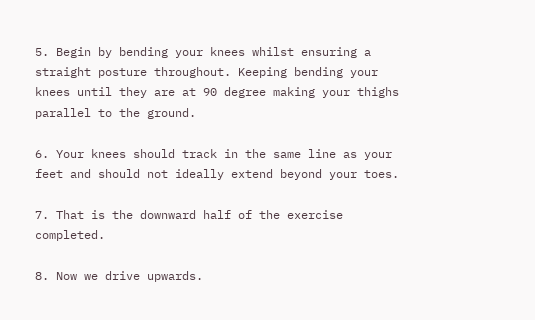5. Begin by bending your knees whilst ensuring a straight posture throughout. Keeping bending your knees until they are at 90 degree making your thighs parallel to the ground.

6. Your knees should track in the same line as your feet and should not ideally extend beyond your toes.

7. That is the downward half of the exercise completed.

8. Now we drive upwards.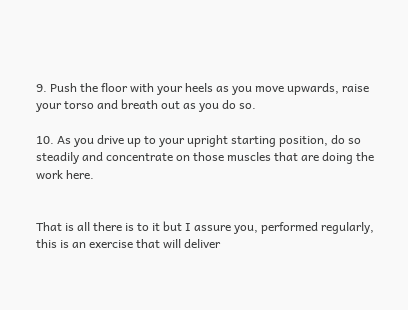9. Push the floor with your heels as you move upwards, raise your torso and breath out as you do so.

10. As you drive up to your upright starting position, do so steadily and concentrate on those muscles that are doing the work here.


That is all there is to it but I assure you, performed regularly, this is an exercise that will deliver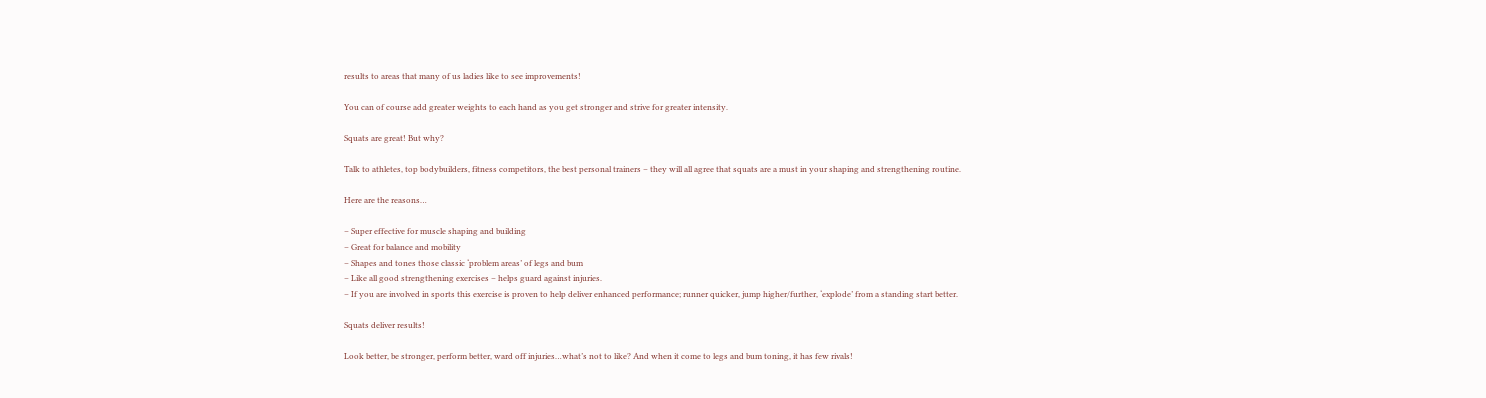results to areas that many of us ladies like to see improvements!

You can of course add greater weights to each hand as you get stronger and strive for greater intensity.

Squats are great! But why?

Talk to athletes, top bodybuilders, fitness competitors, the best personal trainers – they will all agree that squats are a must in your shaping and strengthening routine.

Here are the reasons…

– Super effective for muscle shaping and building
– Great for balance and mobility
– Shapes and tones those classic ‘problem areas’ of legs and bum
– Like all good strengthening exercises – helps guard against injuries.
– If you are involved in sports this exercise is proven to help deliver enhanced performance; runner quicker, jump higher/further, ‘explode’ from a standing start better.

Squats deliver results!

Look better, be stronger, perform better, ward off injuries…what’s not to like? And when it come to legs and bum toning, it has few rivals!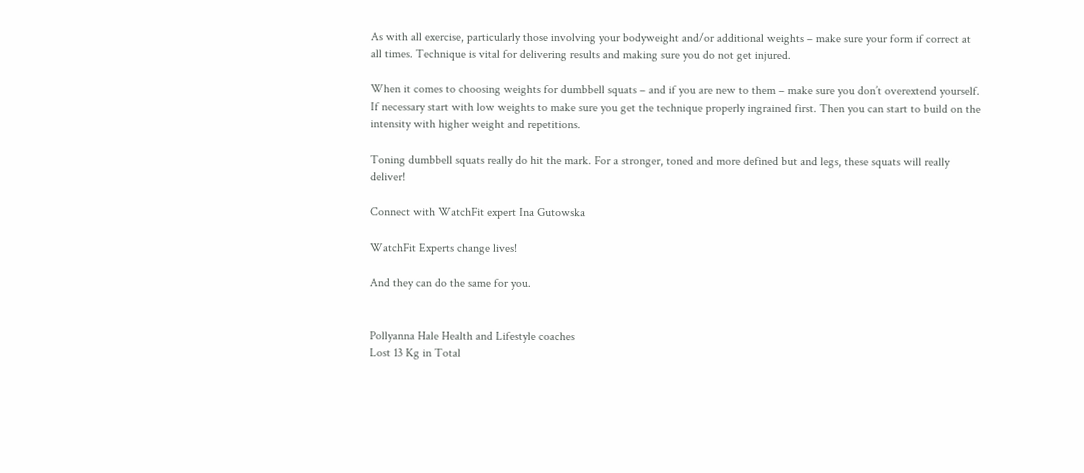As with all exercise, particularly those involving your bodyweight and/or additional weights – make sure your form if correct at all times. Technique is vital for delivering results and making sure you do not get injured.

When it comes to choosing weights for dumbbell squats – and if you are new to them – make sure you don’t overextend yourself. If necessary start with low weights to make sure you get the technique properly ingrained first. Then you can start to build on the intensity with higher weight and repetitions.

Toning dumbbell squats really do hit the mark. For a stronger, toned and more defined but and legs, these squats will really deliver!

Connect with WatchFit expert Ina Gutowska

WatchFit Experts change lives!

And they can do the same for you.


Pollyanna Hale Health and Lifestyle coaches
Lost 13 Kg in Total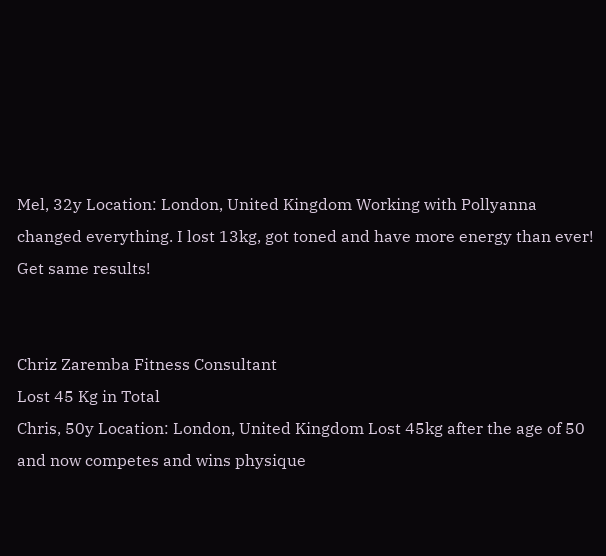Mel, 32y Location: London, United Kingdom Working with Pollyanna changed everything. I lost 13kg, got toned and have more energy than ever! Get same results!


Chriz Zaremba Fitness Consultant
Lost 45 Kg in Total
Chris, 50y Location: London, United Kingdom Lost 45kg after the age of 50 and now competes and wins physique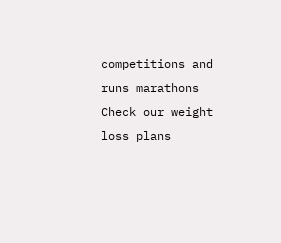competitions and runs marathons Check our weight loss plans